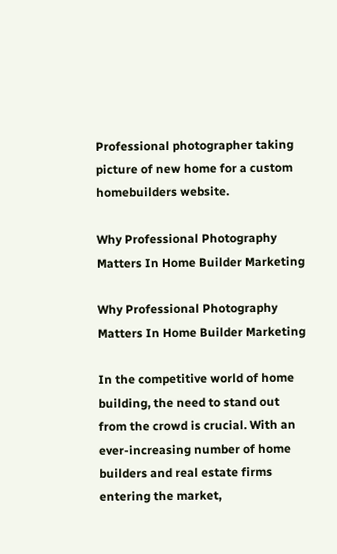Professional photographer taking picture of new home for a custom homebuilders website.

Why Professional Photography Matters In Home Builder Marketing

Why Professional Photography Matters In Home Builder Marketing

In the competitive world of home building, the need to stand out from the crowd is crucial. With an ever-increasing number of home builders and real estate firms entering the market,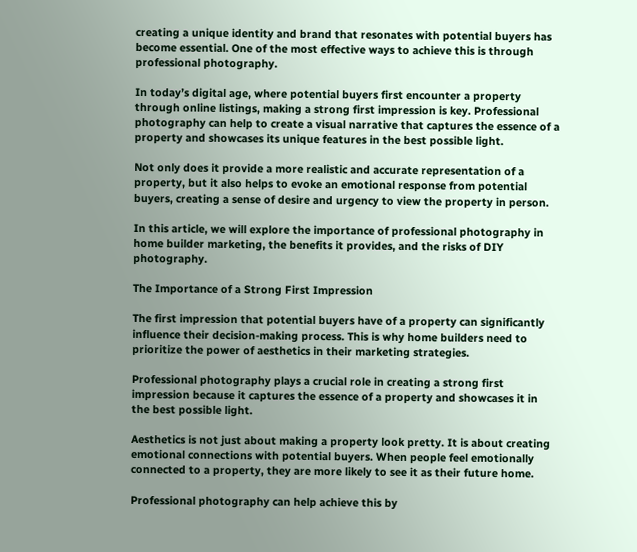creating a unique identity and brand that resonates with potential buyers has become essential. One of the most effective ways to achieve this is through professional photography.

In today’s digital age, where potential buyers first encounter a property through online listings, making a strong first impression is key. Professional photography can help to create a visual narrative that captures the essence of a property and showcases its unique features in the best possible light.

Not only does it provide a more realistic and accurate representation of a property, but it also helps to evoke an emotional response from potential buyers, creating a sense of desire and urgency to view the property in person.

In this article, we will explore the importance of professional photography in home builder marketing, the benefits it provides, and the risks of DIY photography.

The Importance of a Strong First Impression

The first impression that potential buyers have of a property can significantly influence their decision-making process. This is why home builders need to prioritize the power of aesthetics in their marketing strategies.

Professional photography plays a crucial role in creating a strong first impression because it captures the essence of a property and showcases it in the best possible light.

Aesthetics is not just about making a property look pretty. It is about creating emotional connections with potential buyers. When people feel emotionally connected to a property, they are more likely to see it as their future home.

Professional photography can help achieve this by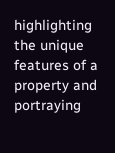highlighting the unique features of a property and portraying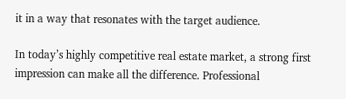it in a way that resonates with the target audience.

In today’s highly competitive real estate market, a strong first impression can make all the difference. Professional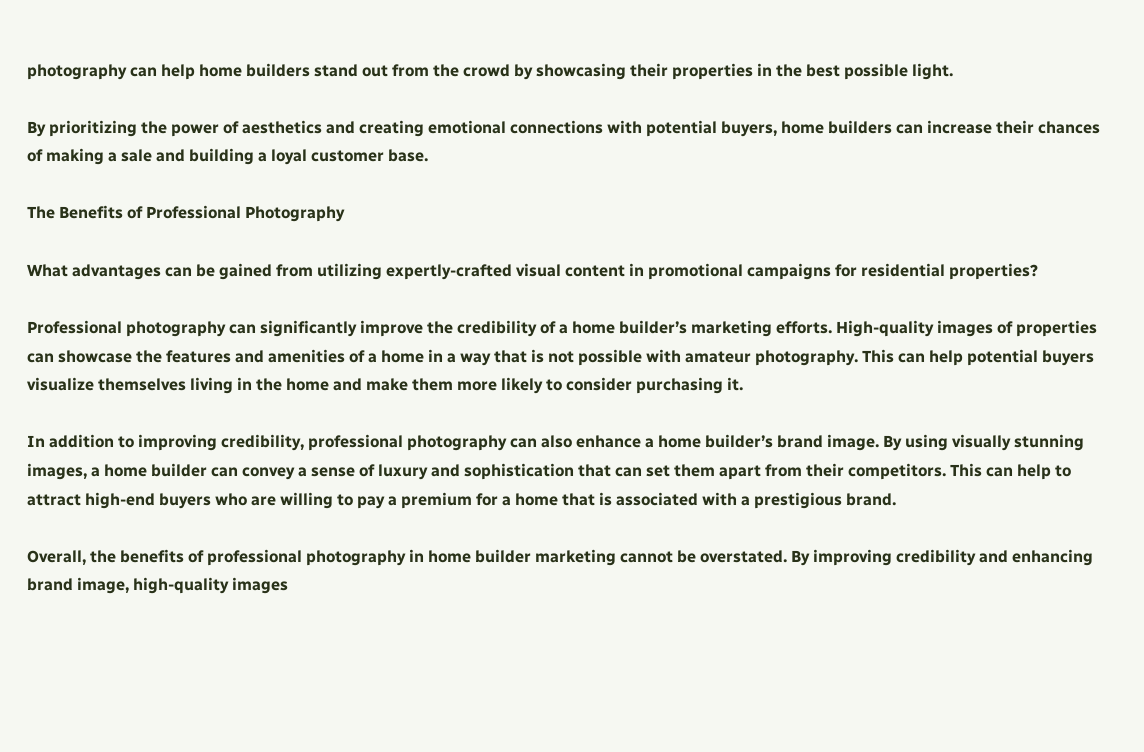photography can help home builders stand out from the crowd by showcasing their properties in the best possible light.

By prioritizing the power of aesthetics and creating emotional connections with potential buyers, home builders can increase their chances of making a sale and building a loyal customer base.

The Benefits of Professional Photography

What advantages can be gained from utilizing expertly-crafted visual content in promotional campaigns for residential properties?

Professional photography can significantly improve the credibility of a home builder’s marketing efforts. High-quality images of properties can showcase the features and amenities of a home in a way that is not possible with amateur photography. This can help potential buyers visualize themselves living in the home and make them more likely to consider purchasing it.

In addition to improving credibility, professional photography can also enhance a home builder’s brand image. By using visually stunning images, a home builder can convey a sense of luxury and sophistication that can set them apart from their competitors. This can help to attract high-end buyers who are willing to pay a premium for a home that is associated with a prestigious brand.

Overall, the benefits of professional photography in home builder marketing cannot be overstated. By improving credibility and enhancing brand image, high-quality images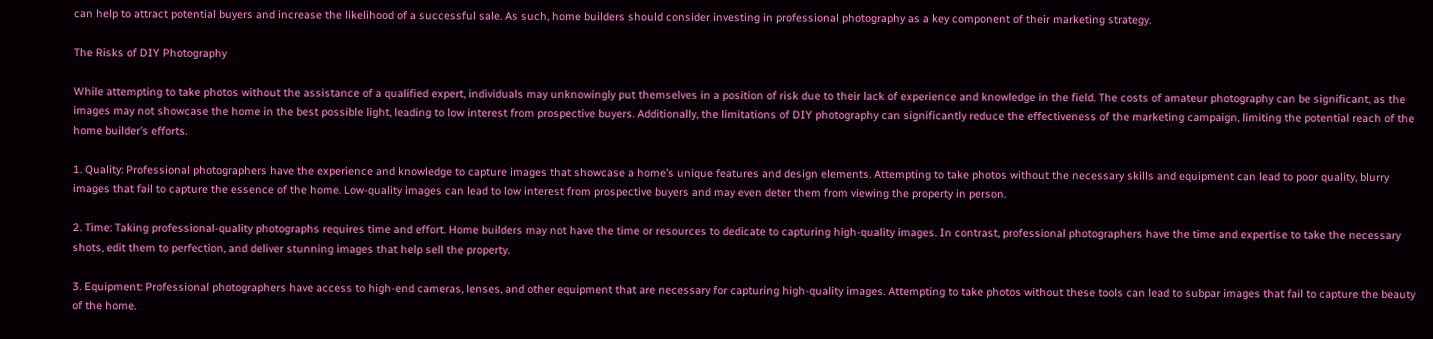can help to attract potential buyers and increase the likelihood of a successful sale. As such, home builders should consider investing in professional photography as a key component of their marketing strategy.

The Risks of DIY Photography

While attempting to take photos without the assistance of a qualified expert, individuals may unknowingly put themselves in a position of risk due to their lack of experience and knowledge in the field. The costs of amateur photography can be significant, as the images may not showcase the home in the best possible light, leading to low interest from prospective buyers. Additionally, the limitations of DIY photography can significantly reduce the effectiveness of the marketing campaign, limiting the potential reach of the home builder’s efforts.

1. Quality: Professional photographers have the experience and knowledge to capture images that showcase a home’s unique features and design elements. Attempting to take photos without the necessary skills and equipment can lead to poor quality, blurry images that fail to capture the essence of the home. Low-quality images can lead to low interest from prospective buyers and may even deter them from viewing the property in person.

2. Time: Taking professional-quality photographs requires time and effort. Home builders may not have the time or resources to dedicate to capturing high-quality images. In contrast, professional photographers have the time and expertise to take the necessary shots, edit them to perfection, and deliver stunning images that help sell the property.

3. Equipment: Professional photographers have access to high-end cameras, lenses, and other equipment that are necessary for capturing high-quality images. Attempting to take photos without these tools can lead to subpar images that fail to capture the beauty of the home.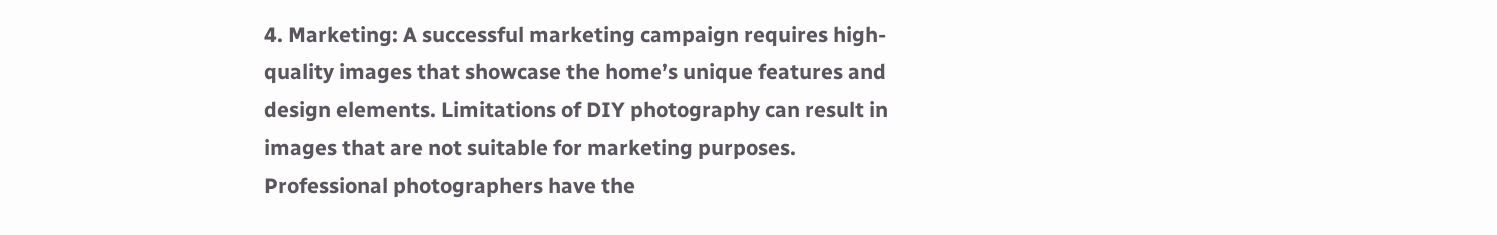4. Marketing: A successful marketing campaign requires high-quality images that showcase the home’s unique features and design elements. Limitations of DIY photography can result in images that are not suitable for marketing purposes. Professional photographers have the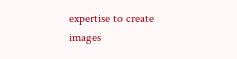expertise to create images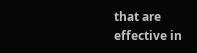that are effective in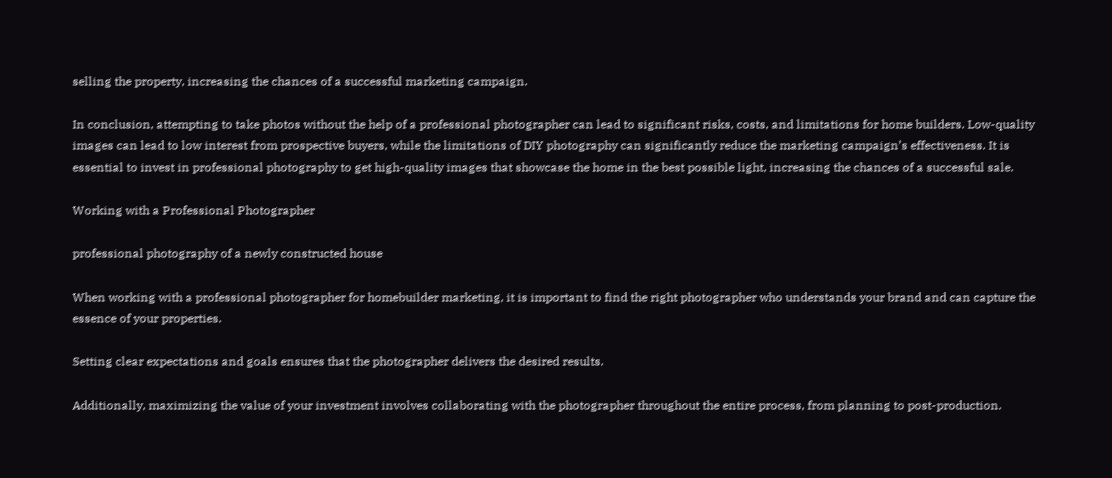selling the property, increasing the chances of a successful marketing campaign.

In conclusion, attempting to take photos without the help of a professional photographer can lead to significant risks, costs, and limitations for home builders. Low-quality images can lead to low interest from prospective buyers, while the limitations of DIY photography can significantly reduce the marketing campaign’s effectiveness. It is essential to invest in professional photography to get high-quality images that showcase the home in the best possible light, increasing the chances of a successful sale.

Working with a Professional Photographer

professional photography of a newly constructed house

When working with a professional photographer for homebuilder marketing, it is important to find the right photographer who understands your brand and can capture the essence of your properties.

Setting clear expectations and goals ensures that the photographer delivers the desired results.

Additionally, maximizing the value of your investment involves collaborating with the photographer throughout the entire process, from planning to post-production.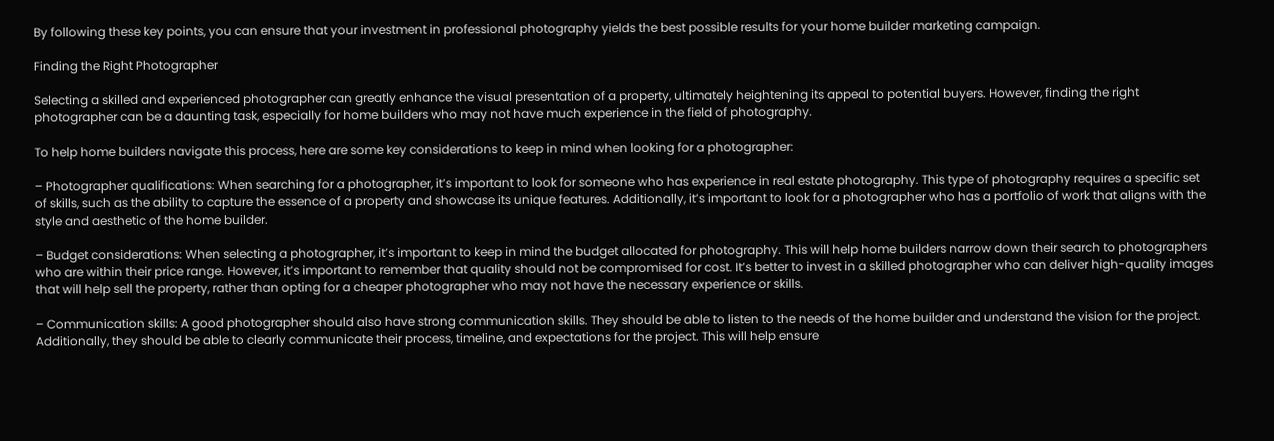By following these key points, you can ensure that your investment in professional photography yields the best possible results for your home builder marketing campaign.

Finding the Right Photographer

Selecting a skilled and experienced photographer can greatly enhance the visual presentation of a property, ultimately heightening its appeal to potential buyers. However, finding the right photographer can be a daunting task, especially for home builders who may not have much experience in the field of photography.

To help home builders navigate this process, here are some key considerations to keep in mind when looking for a photographer:

– Photographer qualifications: When searching for a photographer, it’s important to look for someone who has experience in real estate photography. This type of photography requires a specific set of skills, such as the ability to capture the essence of a property and showcase its unique features. Additionally, it’s important to look for a photographer who has a portfolio of work that aligns with the style and aesthetic of the home builder.

– Budget considerations: When selecting a photographer, it’s important to keep in mind the budget allocated for photography. This will help home builders narrow down their search to photographers who are within their price range. However, it’s important to remember that quality should not be compromised for cost. It’s better to invest in a skilled photographer who can deliver high-quality images that will help sell the property, rather than opting for a cheaper photographer who may not have the necessary experience or skills.

– Communication skills: A good photographer should also have strong communication skills. They should be able to listen to the needs of the home builder and understand the vision for the project. Additionally, they should be able to clearly communicate their process, timeline, and expectations for the project. This will help ensure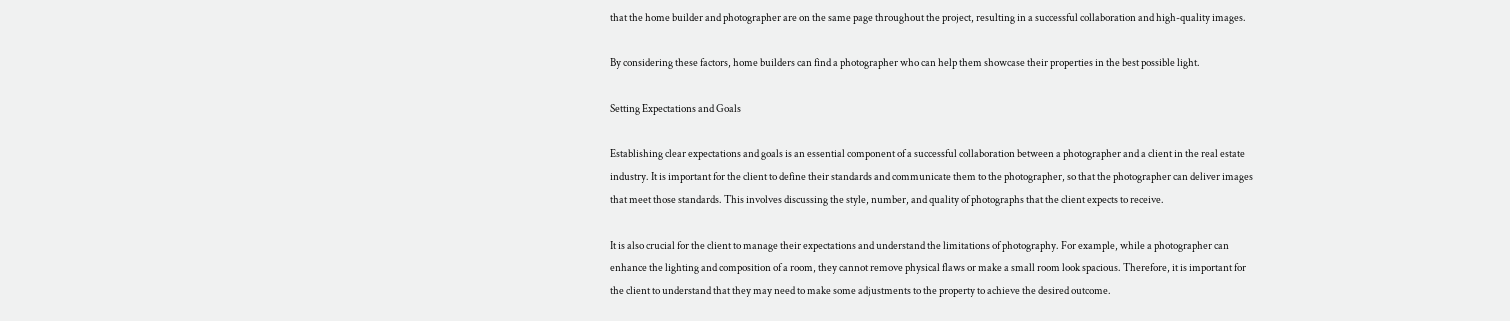that the home builder and photographer are on the same page throughout the project, resulting in a successful collaboration and high-quality images.

By considering these factors, home builders can find a photographer who can help them showcase their properties in the best possible light.

Setting Expectations and Goals

Establishing clear expectations and goals is an essential component of a successful collaboration between a photographer and a client in the real estate industry. It is important for the client to define their standards and communicate them to the photographer, so that the photographer can deliver images that meet those standards. This involves discussing the style, number, and quality of photographs that the client expects to receive.

It is also crucial for the client to manage their expectations and understand the limitations of photography. For example, while a photographer can enhance the lighting and composition of a room, they cannot remove physical flaws or make a small room look spacious. Therefore, it is important for the client to understand that they may need to make some adjustments to the property to achieve the desired outcome.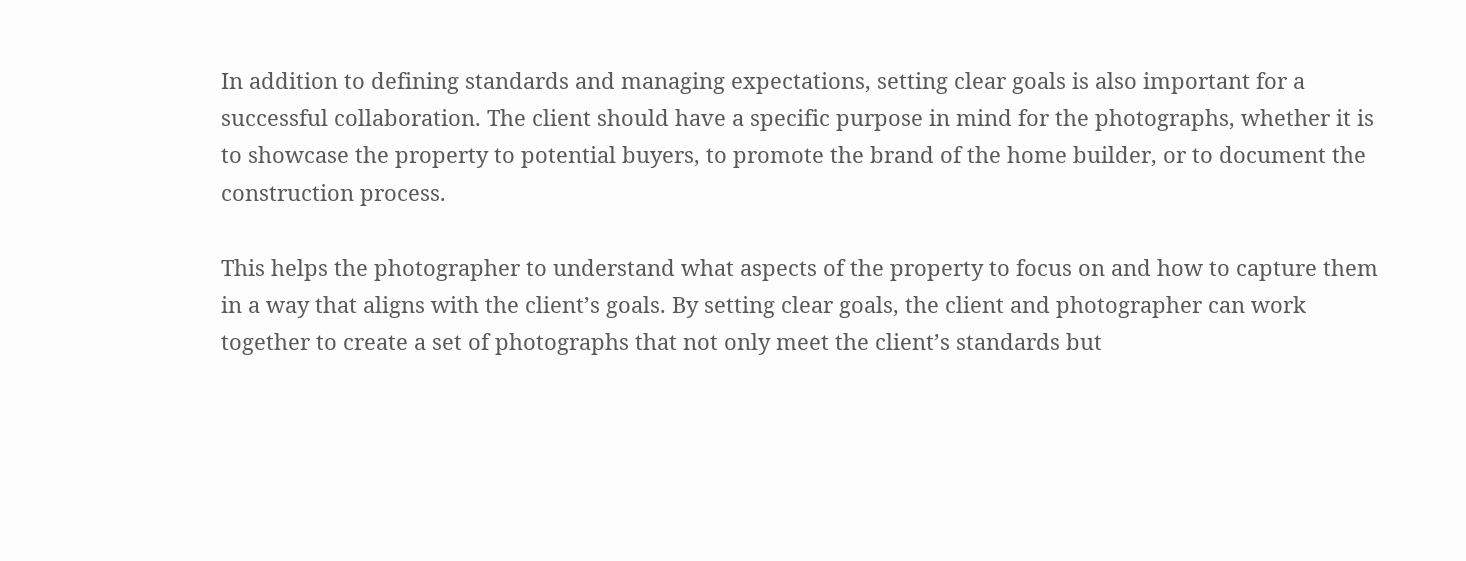In addition to defining standards and managing expectations, setting clear goals is also important for a successful collaboration. The client should have a specific purpose in mind for the photographs, whether it is to showcase the property to potential buyers, to promote the brand of the home builder, or to document the construction process.

This helps the photographer to understand what aspects of the property to focus on and how to capture them in a way that aligns with the client’s goals. By setting clear goals, the client and photographer can work together to create a set of photographs that not only meet the client’s standards but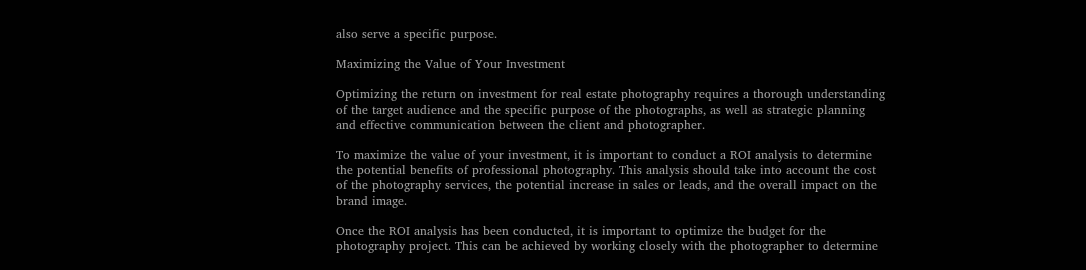also serve a specific purpose.

Maximizing the Value of Your Investment

Optimizing the return on investment for real estate photography requires a thorough understanding of the target audience and the specific purpose of the photographs, as well as strategic planning and effective communication between the client and photographer.

To maximize the value of your investment, it is important to conduct a ROI analysis to determine the potential benefits of professional photography. This analysis should take into account the cost of the photography services, the potential increase in sales or leads, and the overall impact on the brand image.

Once the ROI analysis has been conducted, it is important to optimize the budget for the photography project. This can be achieved by working closely with the photographer to determine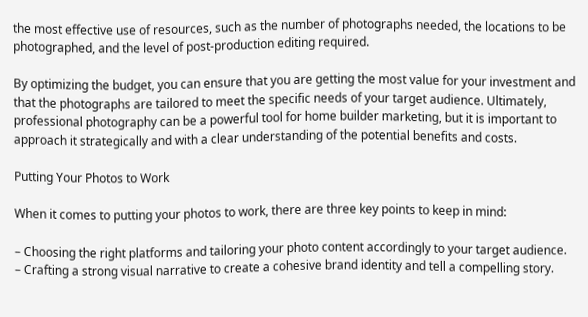the most effective use of resources, such as the number of photographs needed, the locations to be photographed, and the level of post-production editing required.

By optimizing the budget, you can ensure that you are getting the most value for your investment and that the photographs are tailored to meet the specific needs of your target audience. Ultimately, professional photography can be a powerful tool for home builder marketing, but it is important to approach it strategically and with a clear understanding of the potential benefits and costs.

Putting Your Photos to Work

When it comes to putting your photos to work, there are three key points to keep in mind:

– Choosing the right platforms and tailoring your photo content accordingly to your target audience.
– Crafting a strong visual narrative to create a cohesive brand identity and tell a compelling story.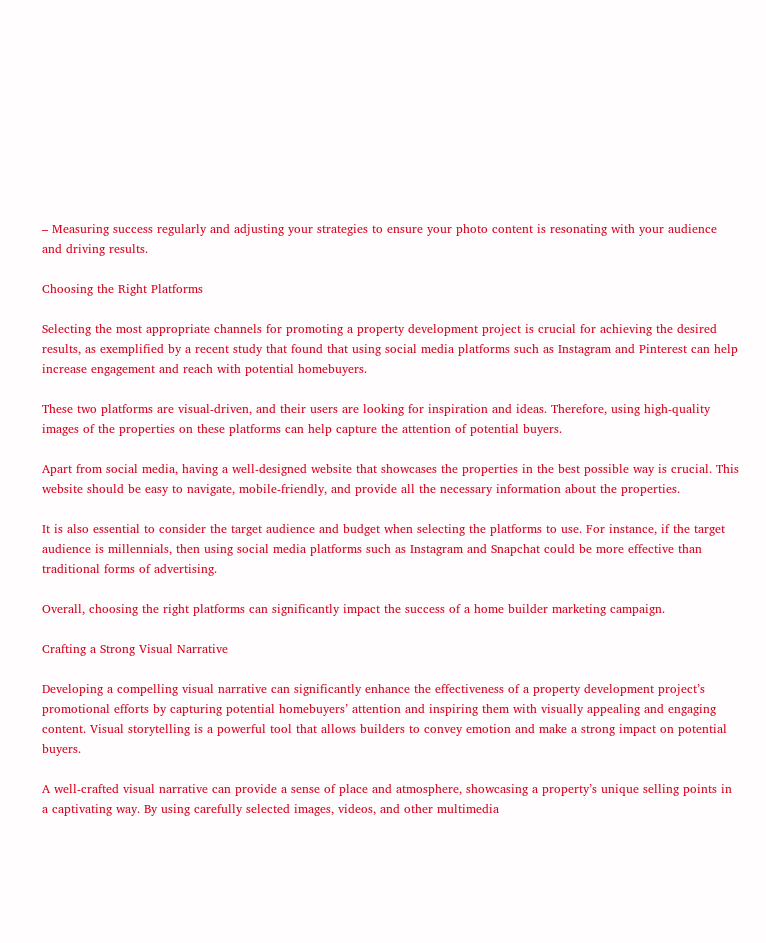– Measuring success regularly and adjusting your strategies to ensure your photo content is resonating with your audience and driving results.

Choosing the Right Platforms

Selecting the most appropriate channels for promoting a property development project is crucial for achieving the desired results, as exemplified by a recent study that found that using social media platforms such as Instagram and Pinterest can help increase engagement and reach with potential homebuyers.

These two platforms are visual-driven, and their users are looking for inspiration and ideas. Therefore, using high-quality images of the properties on these platforms can help capture the attention of potential buyers.

Apart from social media, having a well-designed website that showcases the properties in the best possible way is crucial. This website should be easy to navigate, mobile-friendly, and provide all the necessary information about the properties.

It is also essential to consider the target audience and budget when selecting the platforms to use. For instance, if the target audience is millennials, then using social media platforms such as Instagram and Snapchat could be more effective than traditional forms of advertising.

Overall, choosing the right platforms can significantly impact the success of a home builder marketing campaign.

Crafting a Strong Visual Narrative

Developing a compelling visual narrative can significantly enhance the effectiveness of a property development project’s promotional efforts by capturing potential homebuyers’ attention and inspiring them with visually appealing and engaging content. Visual storytelling is a powerful tool that allows builders to convey emotion and make a strong impact on potential buyers.

A well-crafted visual narrative can provide a sense of place and atmosphere, showcasing a property’s unique selling points in a captivating way. By using carefully selected images, videos, and other multimedia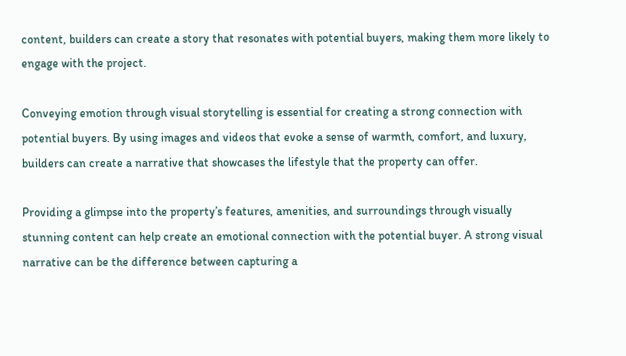content, builders can create a story that resonates with potential buyers, making them more likely to engage with the project.

Conveying emotion through visual storytelling is essential for creating a strong connection with potential buyers. By using images and videos that evoke a sense of warmth, comfort, and luxury, builders can create a narrative that showcases the lifestyle that the property can offer.

Providing a glimpse into the property’s features, amenities, and surroundings through visually stunning content can help create an emotional connection with the potential buyer. A strong visual narrative can be the difference between capturing a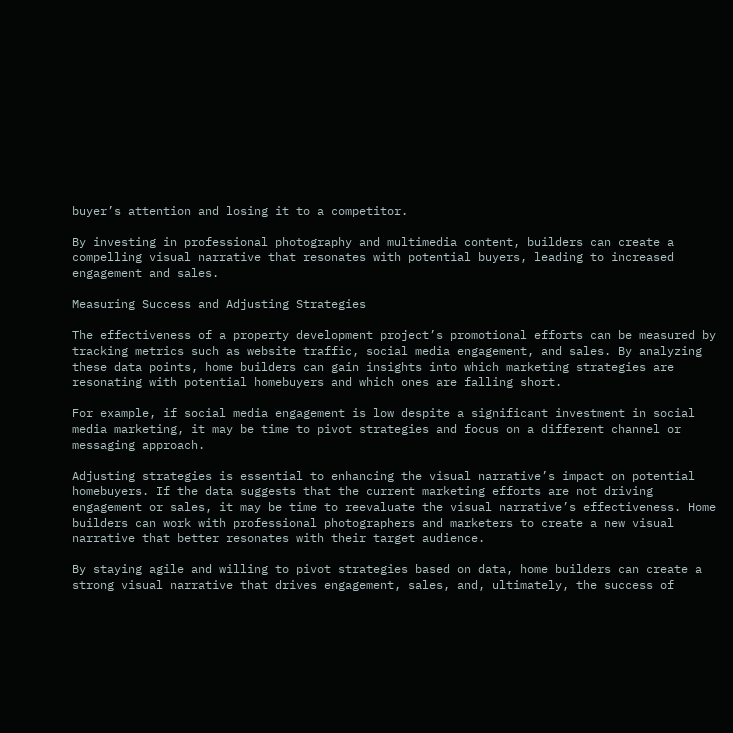buyer’s attention and losing it to a competitor.

By investing in professional photography and multimedia content, builders can create a compelling visual narrative that resonates with potential buyers, leading to increased engagement and sales.

Measuring Success and Adjusting Strategies

The effectiveness of a property development project’s promotional efforts can be measured by tracking metrics such as website traffic, social media engagement, and sales. By analyzing these data points, home builders can gain insights into which marketing strategies are resonating with potential homebuyers and which ones are falling short.

For example, if social media engagement is low despite a significant investment in social media marketing, it may be time to pivot strategies and focus on a different channel or messaging approach.

Adjusting strategies is essential to enhancing the visual narrative’s impact on potential homebuyers. If the data suggests that the current marketing efforts are not driving engagement or sales, it may be time to reevaluate the visual narrative’s effectiveness. Home builders can work with professional photographers and marketers to create a new visual narrative that better resonates with their target audience.

By staying agile and willing to pivot strategies based on data, home builders can create a strong visual narrative that drives engagement, sales, and, ultimately, the success of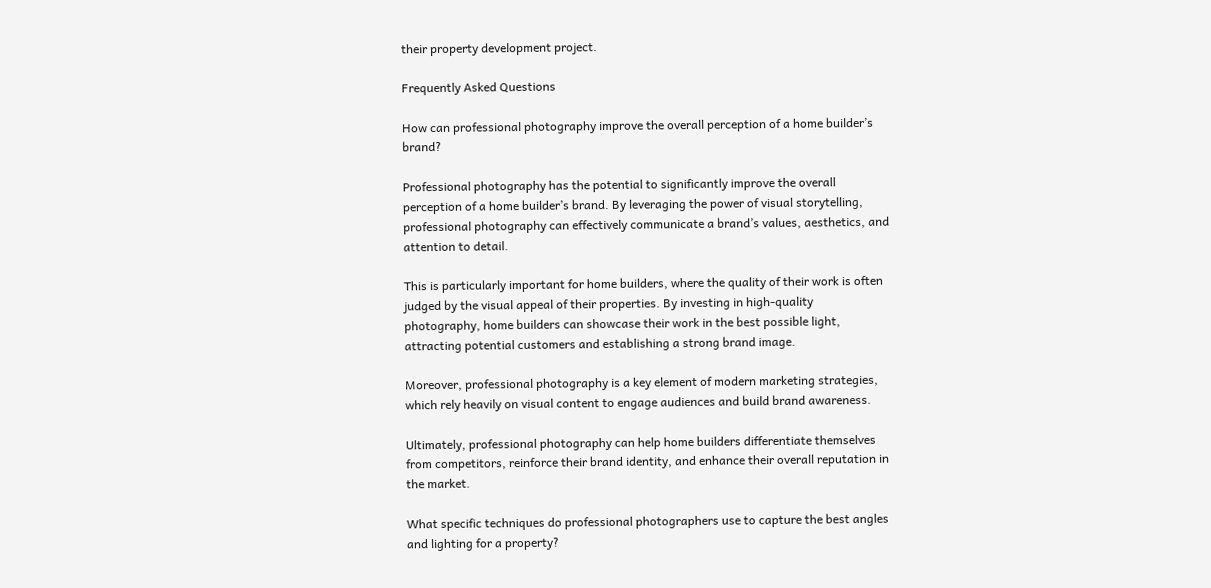their property development project.

Frequently Asked Questions

How can professional photography improve the overall perception of a home builder’s brand?

Professional photography has the potential to significantly improve the overall perception of a home builder’s brand. By leveraging the power of visual storytelling, professional photography can effectively communicate a brand’s values, aesthetics, and attention to detail.

This is particularly important for home builders, where the quality of their work is often judged by the visual appeal of their properties. By investing in high-quality photography, home builders can showcase their work in the best possible light, attracting potential customers and establishing a strong brand image.

Moreover, professional photography is a key element of modern marketing strategies, which rely heavily on visual content to engage audiences and build brand awareness.

Ultimately, professional photography can help home builders differentiate themselves from competitors, reinforce their brand identity, and enhance their overall reputation in the market.

What specific techniques do professional photographers use to capture the best angles and lighting for a property?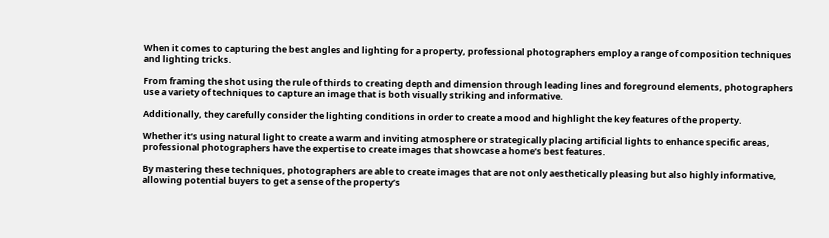When it comes to capturing the best angles and lighting for a property, professional photographers employ a range of composition techniques and lighting tricks.

From framing the shot using the rule of thirds to creating depth and dimension through leading lines and foreground elements, photographers use a variety of techniques to capture an image that is both visually striking and informative.

Additionally, they carefully consider the lighting conditions in order to create a mood and highlight the key features of the property.

Whether it’s using natural light to create a warm and inviting atmosphere or strategically placing artificial lights to enhance specific areas, professional photographers have the expertise to create images that showcase a home’s best features.

By mastering these techniques, photographers are able to create images that are not only aesthetically pleasing but also highly informative, allowing potential buyers to get a sense of the property’s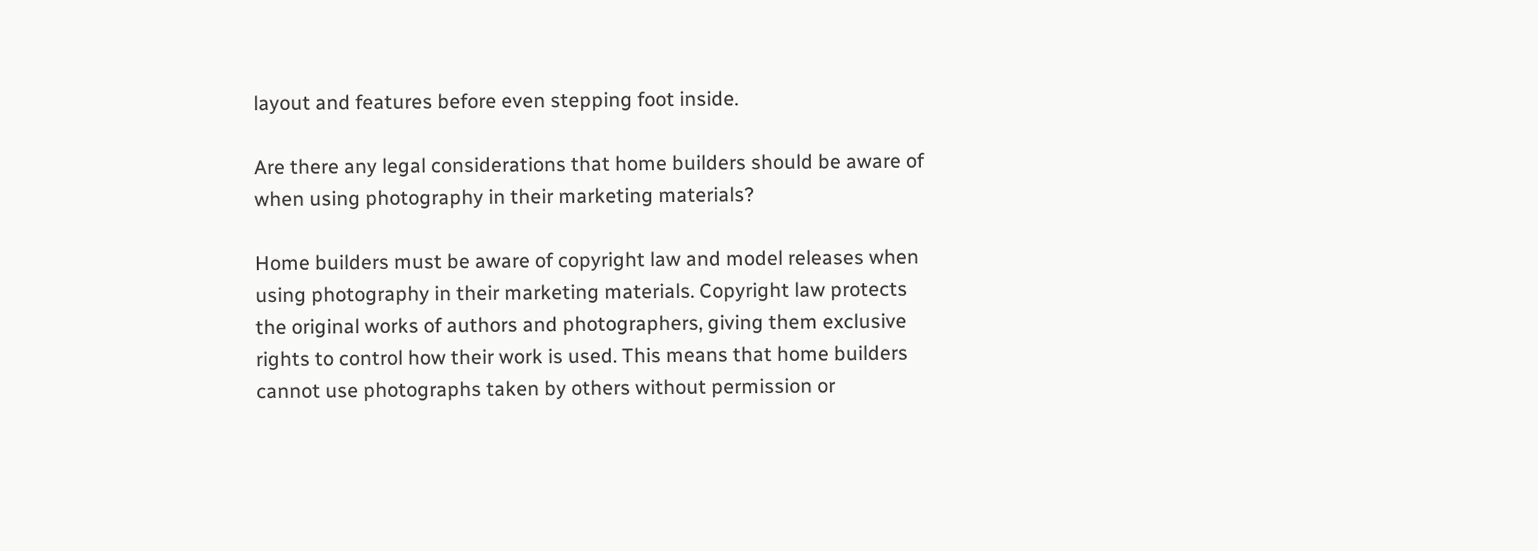layout and features before even stepping foot inside.

Are there any legal considerations that home builders should be aware of when using photography in their marketing materials?

Home builders must be aware of copyright law and model releases when using photography in their marketing materials. Copyright law protects the original works of authors and photographers, giving them exclusive rights to control how their work is used. This means that home builders cannot use photographs taken by others without permission or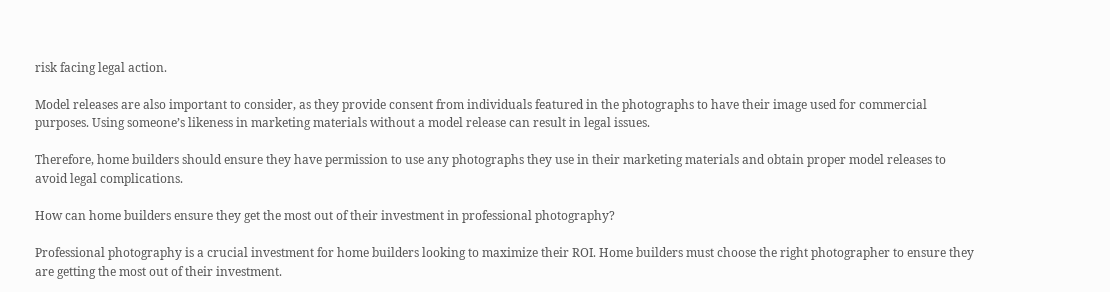risk facing legal action.

Model releases are also important to consider, as they provide consent from individuals featured in the photographs to have their image used for commercial purposes. Using someone’s likeness in marketing materials without a model release can result in legal issues.

Therefore, home builders should ensure they have permission to use any photographs they use in their marketing materials and obtain proper model releases to avoid legal complications.

How can home builders ensure they get the most out of their investment in professional photography?

Professional photography is a crucial investment for home builders looking to maximize their ROI. Home builders must choose the right photographer to ensure they are getting the most out of their investment.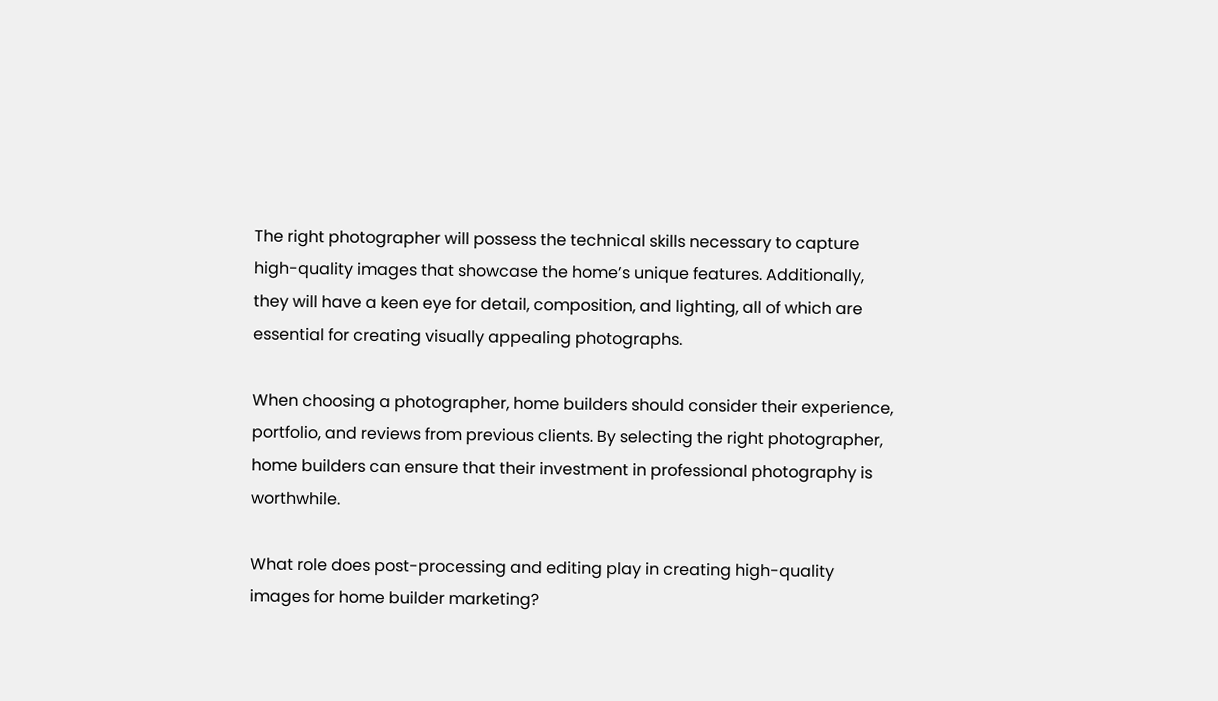The right photographer will possess the technical skills necessary to capture high-quality images that showcase the home’s unique features. Additionally, they will have a keen eye for detail, composition, and lighting, all of which are essential for creating visually appealing photographs.

When choosing a photographer, home builders should consider their experience, portfolio, and reviews from previous clients. By selecting the right photographer, home builders can ensure that their investment in professional photography is worthwhile.

What role does post-processing and editing play in creating high-quality images for home builder marketing?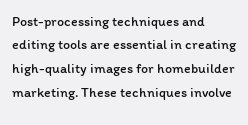Post-processing techniques and editing tools are essential in creating high-quality images for homebuilder marketing. These techniques involve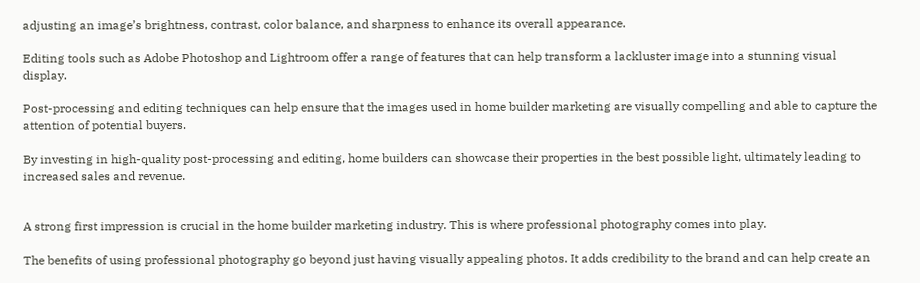adjusting an image’s brightness, contrast, color balance, and sharpness to enhance its overall appearance.

Editing tools such as Adobe Photoshop and Lightroom offer a range of features that can help transform a lackluster image into a stunning visual display.

Post-processing and editing techniques can help ensure that the images used in home builder marketing are visually compelling and able to capture the attention of potential buyers.

By investing in high-quality post-processing and editing, home builders can showcase their properties in the best possible light, ultimately leading to increased sales and revenue.


A strong first impression is crucial in the home builder marketing industry. This is where professional photography comes into play.

The benefits of using professional photography go beyond just having visually appealing photos. It adds credibility to the brand and can help create an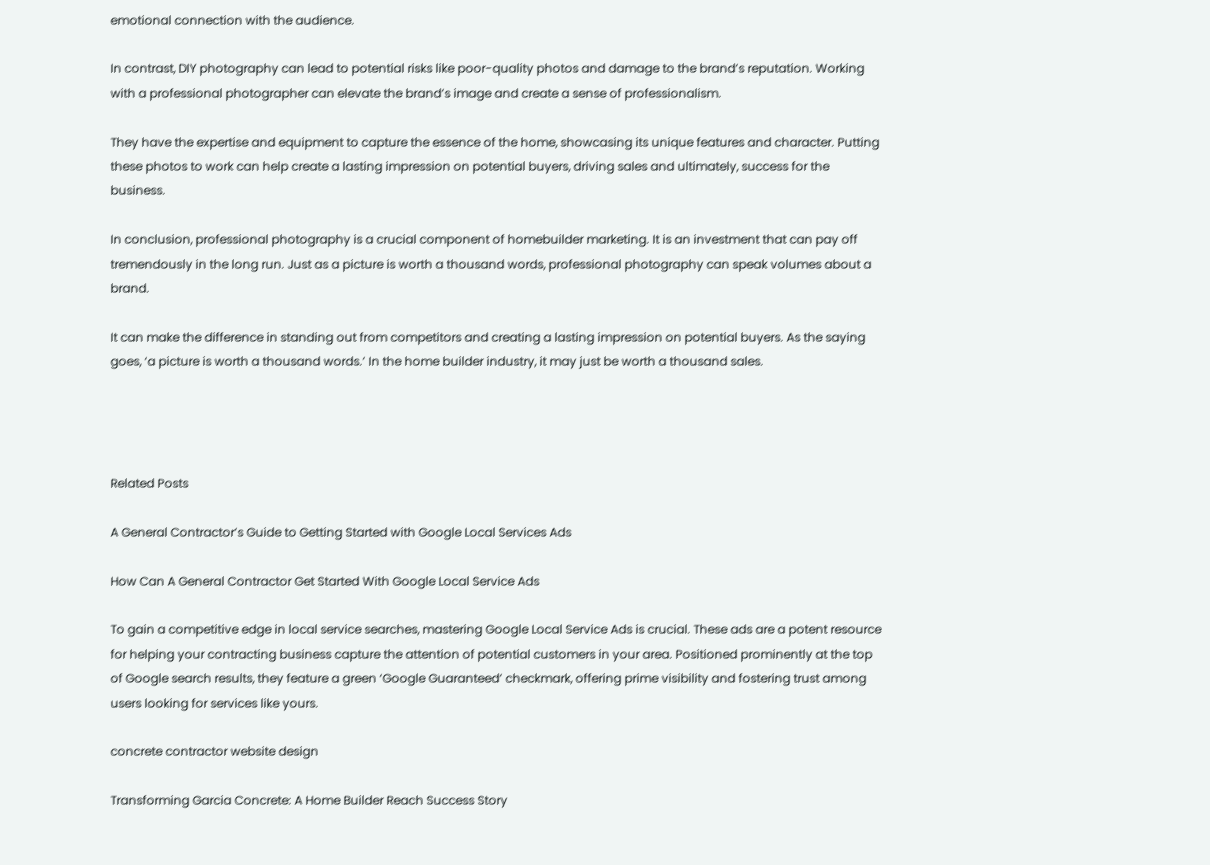emotional connection with the audience.

In contrast, DIY photography can lead to potential risks like poor-quality photos and damage to the brand’s reputation. Working with a professional photographer can elevate the brand’s image and create a sense of professionalism.

They have the expertise and equipment to capture the essence of the home, showcasing its unique features and character. Putting these photos to work can help create a lasting impression on potential buyers, driving sales and ultimately, success for the business.

In conclusion, professional photography is a crucial component of homebuilder marketing. It is an investment that can pay off tremendously in the long run. Just as a picture is worth a thousand words, professional photography can speak volumes about a brand.

It can make the difference in standing out from competitors and creating a lasting impression on potential buyers. As the saying goes, ‘a picture is worth a thousand words.’ In the home builder industry, it may just be worth a thousand sales.




Related Posts

A General Contractor’s Guide to Getting Started with Google Local Services Ads

How Can A General Contractor Get Started With Google Local Service Ads

To gain a competitive edge in local service searches, mastering Google Local Service Ads is crucial. These ads are a potent resource for helping your contracting business capture the attention of potential customers in your area. Positioned prominently at the top of Google search results, they feature a green ‘Google Guaranteed’ checkmark, offering prime visibility and fostering trust among users looking for services like yours.

concrete contractor website design

Transforming Garcia Concrete: A Home Builder Reach Success Story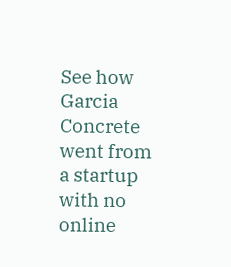See how Garcia Concrete went from a startup with no online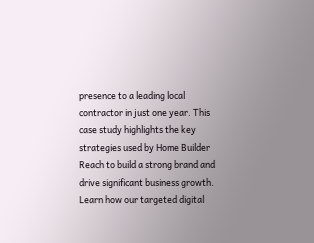presence to a leading local contractor in just one year. This case study highlights the key strategies used by Home Builder Reach to build a strong brand and drive significant business growth. Learn how our targeted digital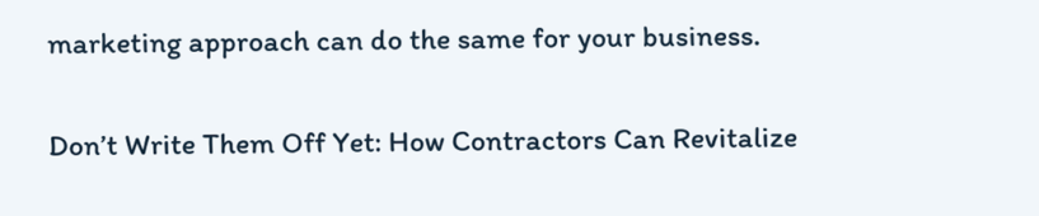marketing approach can do the same for your business.

Don’t Write Them Off Yet: How Contractors Can Revitalize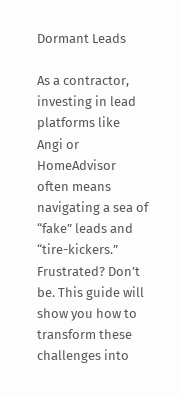Dormant Leads

As a contractor, investing in lead platforms like Angi or HomeAdvisor often means navigating a sea of “fake” leads and “tire-kickers.” Frustrated? Don’t be. This guide will show you how to transform these challenges into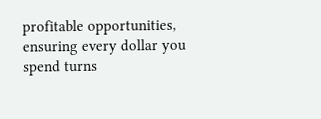profitable opportunities, ensuring every dollar you spend turns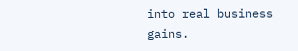into real business gains.